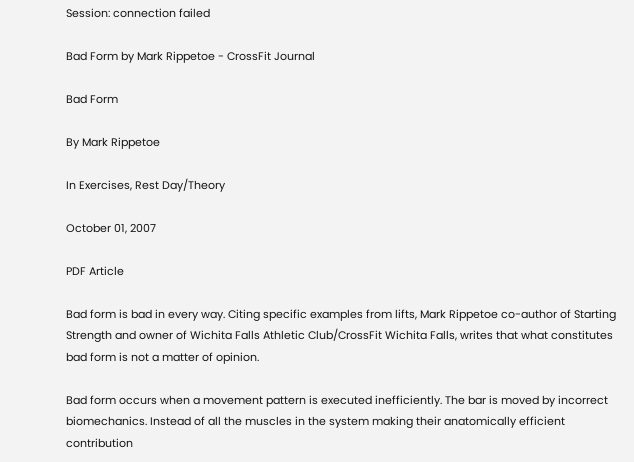Session: connection failed

Bad Form by Mark Rippetoe - CrossFit Journal

Bad Form

By Mark Rippetoe

In Exercises, Rest Day/Theory

October 01, 2007

PDF Article

Bad form is bad in every way. Citing specific examples from lifts, Mark Rippetoe co-author of Starting Strength and owner of Wichita Falls Athletic Club/CrossFit Wichita Falls, writes that what constitutes bad form is not a matter of opinion.

Bad form occurs when a movement pattern is executed inefficiently. The bar is moved by incorrect biomechanics. Instead of all the muscles in the system making their anatomically efficient contribution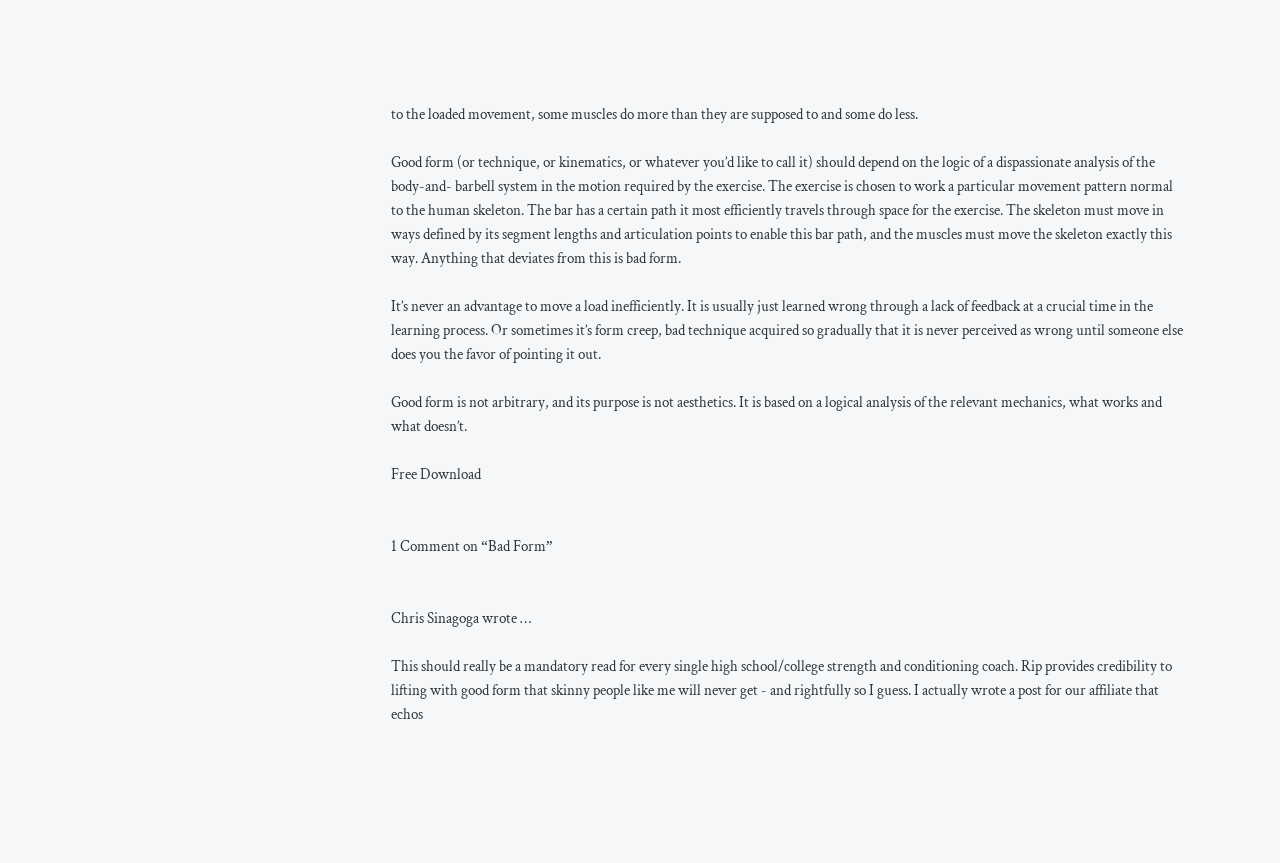to the loaded movement, some muscles do more than they are supposed to and some do less.

Good form (or technique, or kinematics, or whatever you’d like to call it) should depend on the logic of a dispassionate analysis of the body-and- barbell system in the motion required by the exercise. The exercise is chosen to work a particular movement pattern normal to the human skeleton. The bar has a certain path it most efficiently travels through space for the exercise. The skeleton must move in ways defined by its segment lengths and articulation points to enable this bar path, and the muscles must move the skeleton exactly this way. Anything that deviates from this is bad form.

It’s never an advantage to move a load inefficiently. It is usually just learned wrong through a lack of feedback at a crucial time in the learning process. Or sometimes it’s form creep, bad technique acquired so gradually that it is never perceived as wrong until someone else does you the favor of pointing it out.

Good form is not arbitrary, and its purpose is not aesthetics. It is based on a logical analysis of the relevant mechanics, what works and what doesn’t.

Free Download


1 Comment on “Bad Form”


Chris Sinagoga wrote …

This should really be a mandatory read for every single high school/college strength and conditioning coach. Rip provides credibility to lifting with good form that skinny people like me will never get - and rightfully so I guess. I actually wrote a post for our affiliate that echos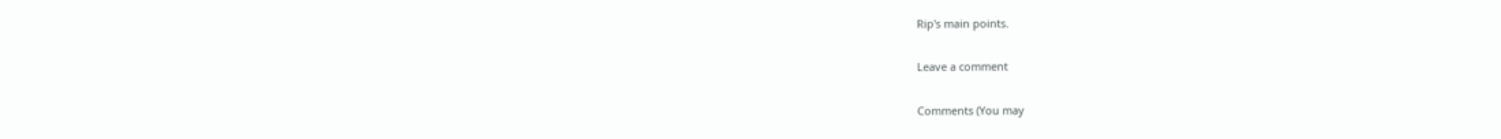Rip's main points.

Leave a comment

Comments (You may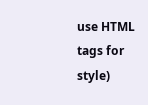use HTML tags for style)